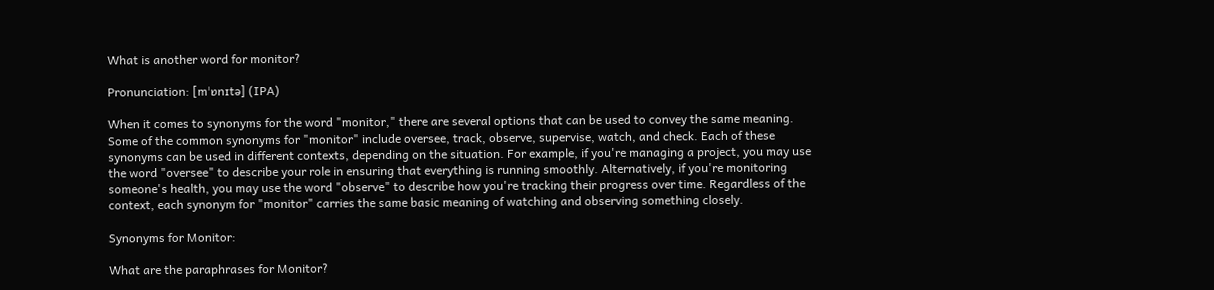What is another word for monitor?

Pronunciation: [mˈɒnɪtə] (IPA)

When it comes to synonyms for the word "monitor," there are several options that can be used to convey the same meaning. Some of the common synonyms for "monitor" include oversee, track, observe, supervise, watch, and check. Each of these synonyms can be used in different contexts, depending on the situation. For example, if you're managing a project, you may use the word "oversee" to describe your role in ensuring that everything is running smoothly. Alternatively, if you're monitoring someone's health, you may use the word "observe" to describe how you're tracking their progress over time. Regardless of the context, each synonym for "monitor" carries the same basic meaning of watching and observing something closely.

Synonyms for Monitor:

What are the paraphrases for Monitor?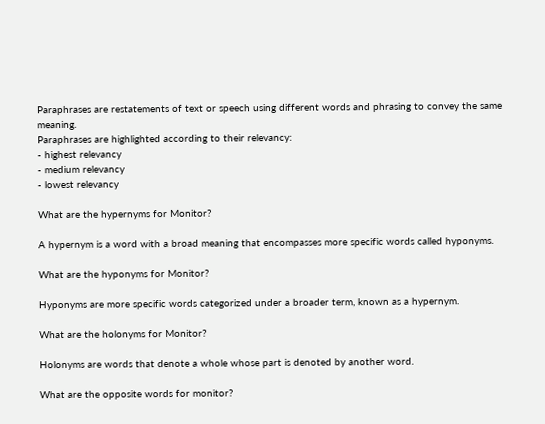Paraphrases are restatements of text or speech using different words and phrasing to convey the same meaning.
Paraphrases are highlighted according to their relevancy:
- highest relevancy
- medium relevancy
- lowest relevancy

What are the hypernyms for Monitor?

A hypernym is a word with a broad meaning that encompasses more specific words called hyponyms.

What are the hyponyms for Monitor?

Hyponyms are more specific words categorized under a broader term, known as a hypernym.

What are the holonyms for Monitor?

Holonyms are words that denote a whole whose part is denoted by another word.

What are the opposite words for monitor?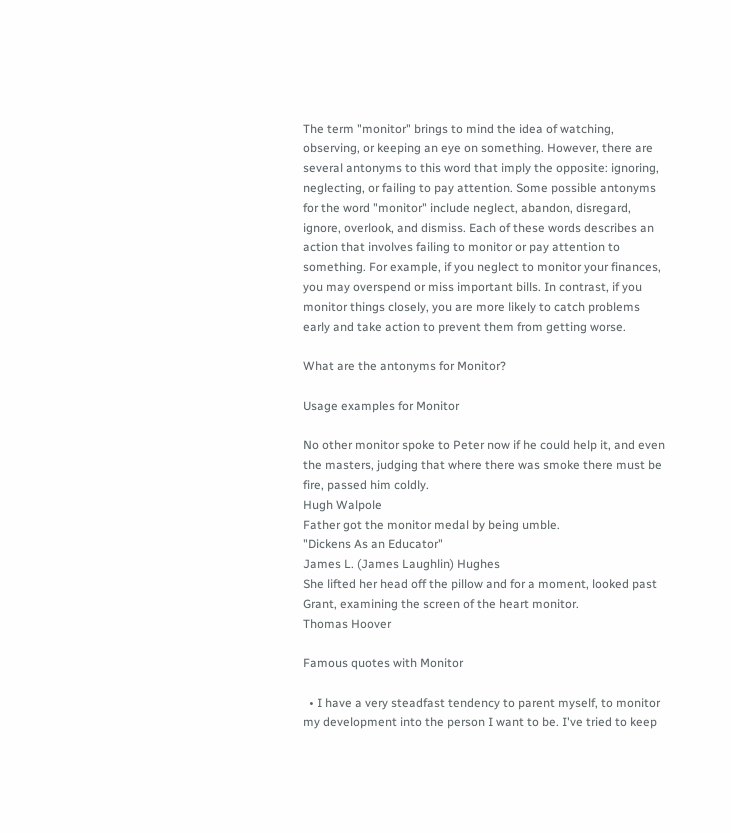The term "monitor" brings to mind the idea of watching, observing, or keeping an eye on something. However, there are several antonyms to this word that imply the opposite: ignoring, neglecting, or failing to pay attention. Some possible antonyms for the word "monitor" include neglect, abandon, disregard, ignore, overlook, and dismiss. Each of these words describes an action that involves failing to monitor or pay attention to something. For example, if you neglect to monitor your finances, you may overspend or miss important bills. In contrast, if you monitor things closely, you are more likely to catch problems early and take action to prevent them from getting worse.

What are the antonyms for Monitor?

Usage examples for Monitor

No other monitor spoke to Peter now if he could help it, and even the masters, judging that where there was smoke there must be fire, passed him coldly.
Hugh Walpole
Father got the monitor medal by being umble.
"Dickens As an Educator"
James L. (James Laughlin) Hughes
She lifted her head off the pillow and for a moment, looked past Grant, examining the screen of the heart monitor.
Thomas Hoover

Famous quotes with Monitor

  • I have a very steadfast tendency to parent myself, to monitor my development into the person I want to be. I've tried to keep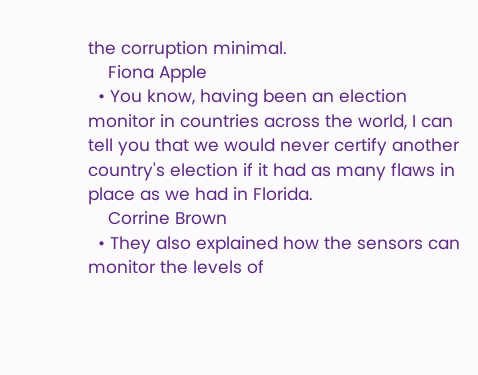the corruption minimal.
    Fiona Apple
  • You know, having been an election monitor in countries across the world, I can tell you that we would never certify another country's election if it had as many flaws in place as we had in Florida.
    Corrine Brown
  • They also explained how the sensors can monitor the levels of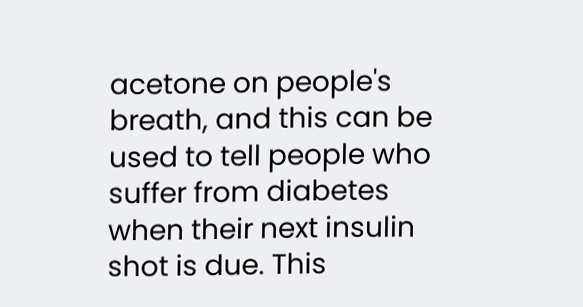acetone on people's breath, and this can be used to tell people who suffer from diabetes when their next insulin shot is due. This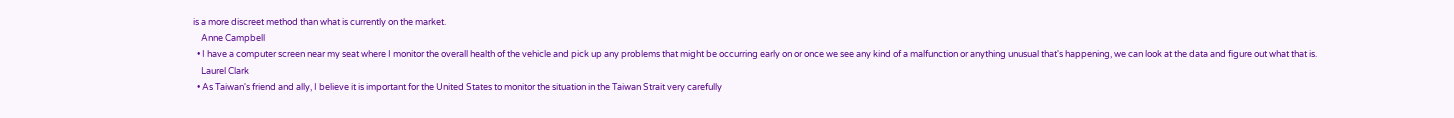is a more discreet method than what is currently on the market.
    Anne Campbell
  • I have a computer screen near my seat where I monitor the overall health of the vehicle and pick up any problems that might be occurring early on or once we see any kind of a malfunction or anything unusual that's happening, we can look at the data and figure out what that is.
    Laurel Clark
  • As Taiwan's friend and ally, I believe it is important for the United States to monitor the situation in the Taiwan Strait very carefully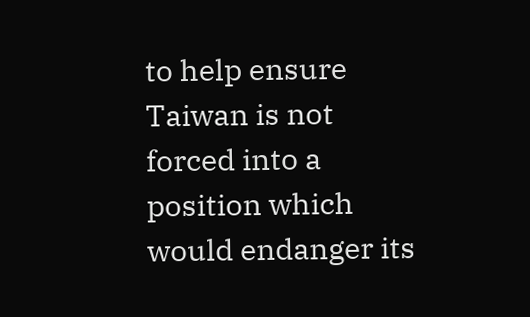to help ensure Taiwan is not forced into a position which would endanger its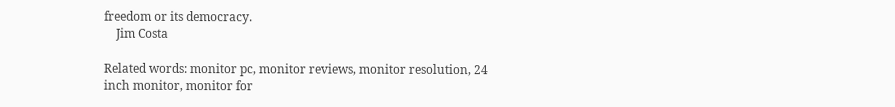freedom or its democracy.
    Jim Costa

Related words: monitor pc, monitor reviews, monitor resolution, 24 inch monitor, monitor for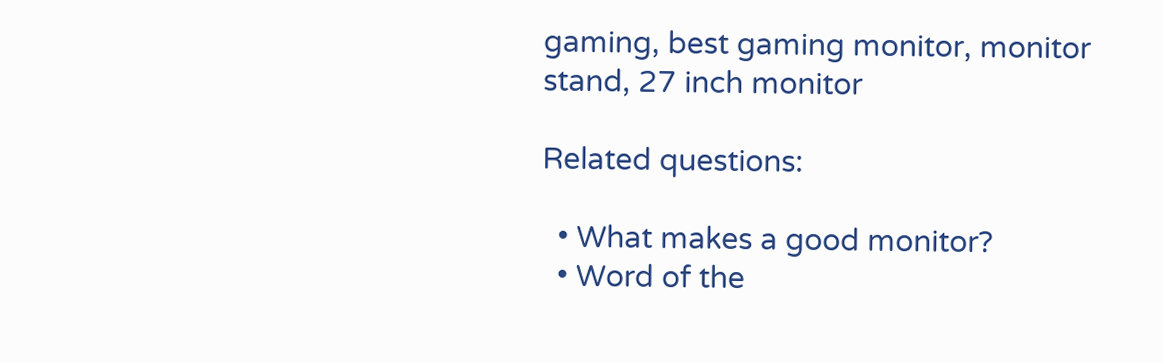gaming, best gaming monitor, monitor stand, 27 inch monitor

Related questions:

  • What makes a good monitor?
  • Word of the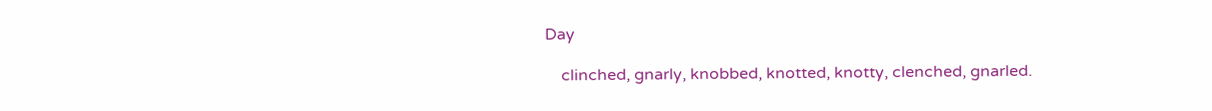Day

    clinched, gnarly, knobbed, knotted, knotty, clenched, gnarled.